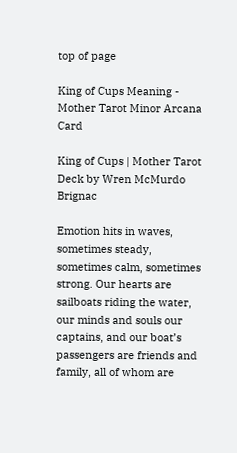top of page

King of Cups Meaning - Mother Tarot Minor Arcana Card

King of Cups | Mother Tarot Deck by Wren McMurdo Brignac

Emotion hits in waves, sometimes steady, sometimes calm, sometimes strong. Our hearts are sailboats riding the water, our minds and souls our captains, and our boat’s passengers are friends and family, all of whom are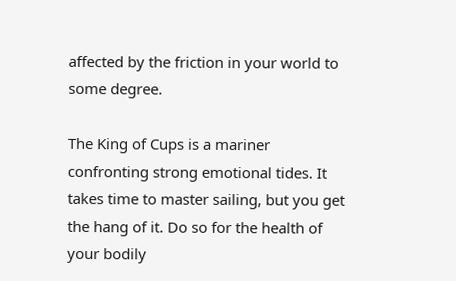affected by the friction in your world to some degree.

The King of Cups is a mariner confronting strong emotional tides. It takes time to master sailing, but you get the hang of it. Do so for the health of your bodily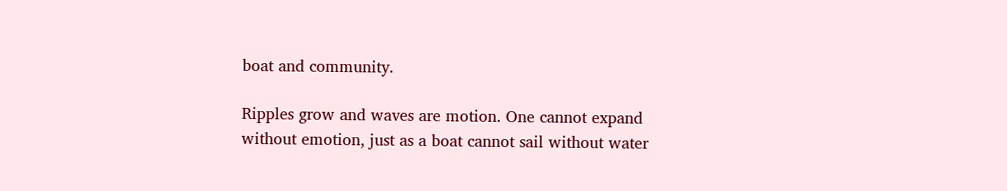boat and community.

Ripples grow and waves are motion. One cannot expand without emotion, just as a boat cannot sail without water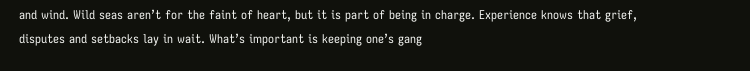and wind. Wild seas aren’t for the faint of heart, but it is part of being in charge. Experience knows that grief, disputes and setbacks lay in wait. What’s important is keeping one’s gang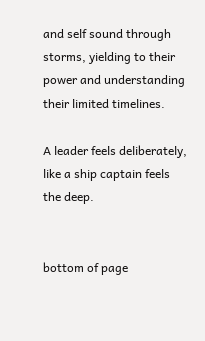and self sound through storms, yielding to their power and understanding their limited timelines.

A leader feels deliberately, like a ship captain feels the deep.


bottom of page